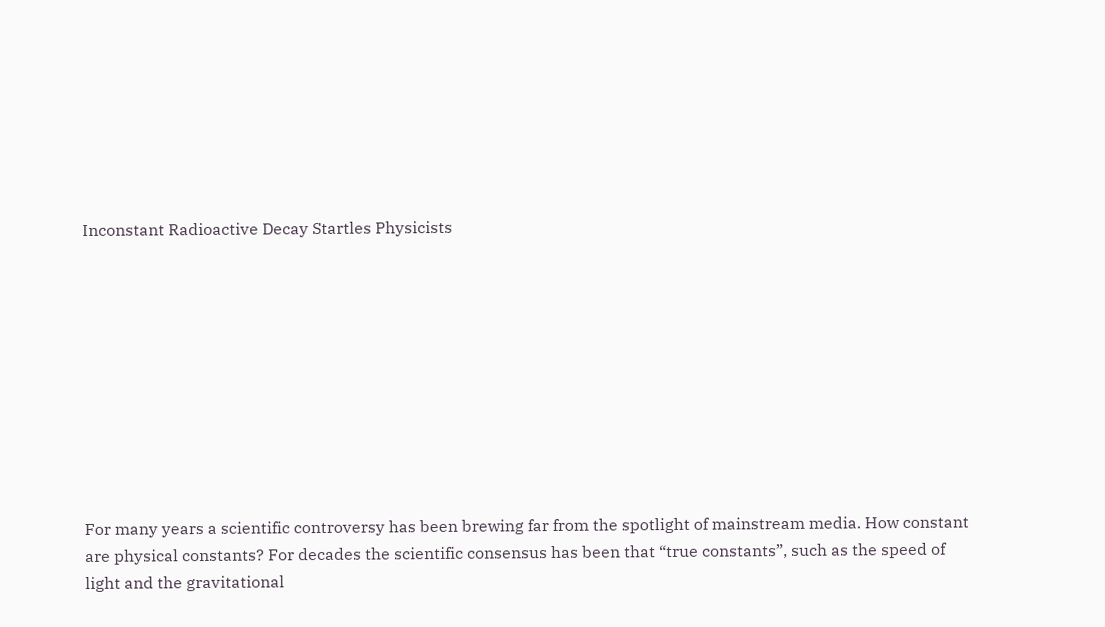Inconstant Radioactive Decay Startles Physicists










For many years a scientific controversy has been brewing far from the spotlight of mainstream media. How constant are physical constants? For decades the scientific consensus has been that “true constants”, such as the speed of light and the gravitational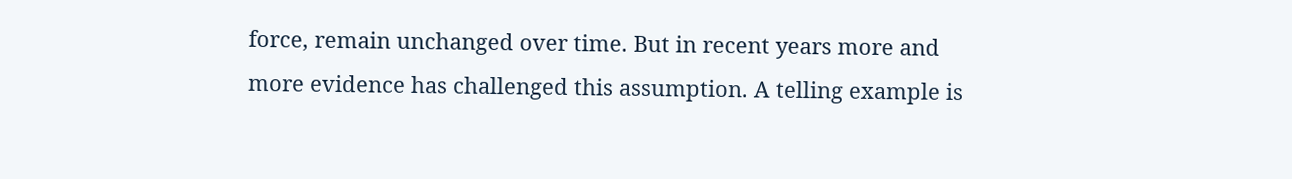force, remain unchanged over time. But in recent years more and more evidence has challenged this assumption. A telling example is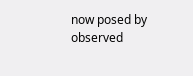now posed by observed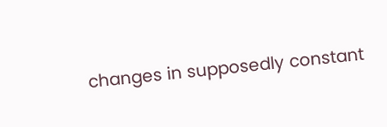changes in supposedly constant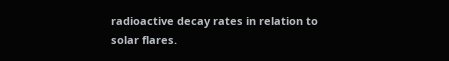radioactive decay rates in relation to solar flares.